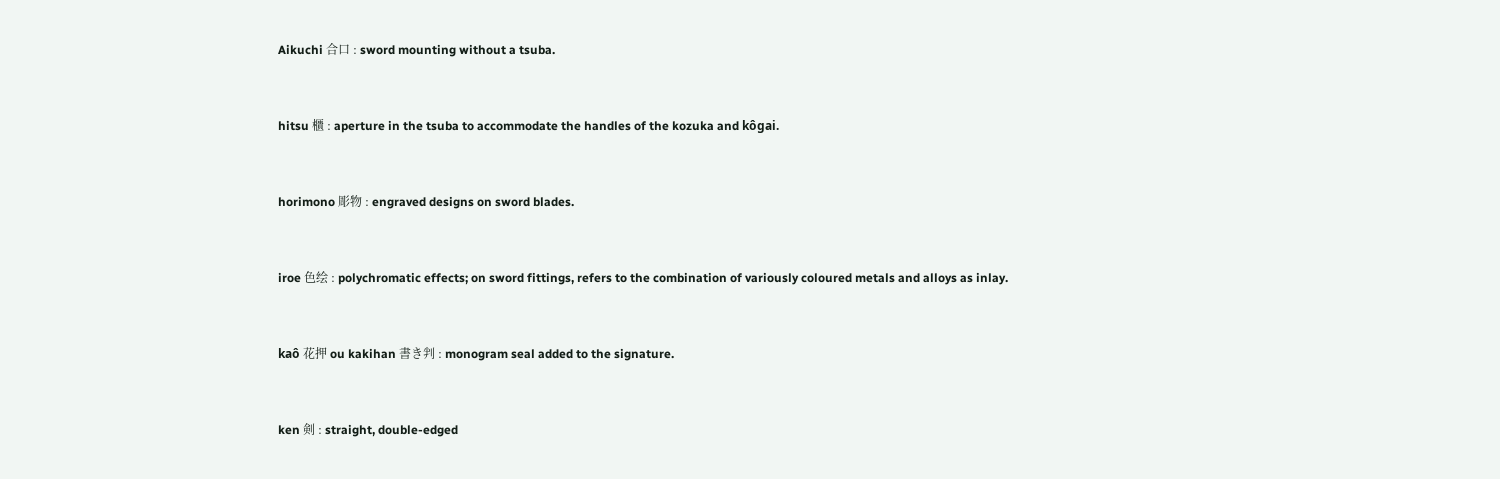Aikuchi 合口 : sword mounting without a tsuba.


hitsu 櫃 : aperture in the tsuba to accommodate the handles of the kozuka and kôgai.


horimono 彫物 : engraved designs on sword blades.


iroe 色绘 : polychromatic effects; on sword fittings, refers to the combination of variously coloured metals and alloys as inlay.


kaô 花押 ou kakihan 書き判 : monogram seal added to the signature.


ken 剣 : straight, double-edged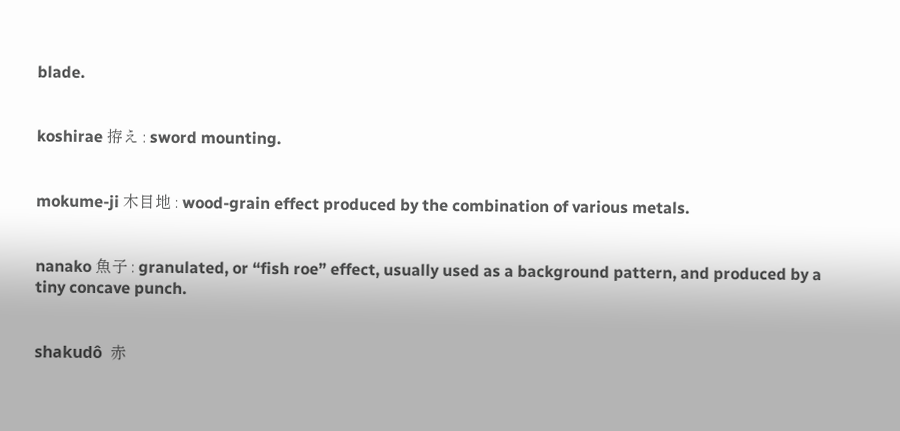blade.


koshirae 拵え : sword mounting.


mokume-ji 木目地 : wood-grain effect produced by the combination of various metals.


nanako 魚子 : granulated, or “fish roe” effect, usually used as a background pattern, and produced by a tiny concave punch.


shakudô  赤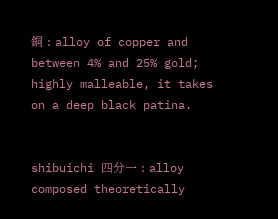銅 : alloy of copper and between 4% and 25% gold; highly malleable, it takes on a deep black patina.


shibuichi 四分一 : alloy composed theoretically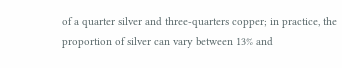of a quarter silver and three-quarters copper; in practice, the proportion of silver can vary between 13% and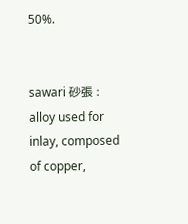50%.


sawari 砂張 : alloy used for inlay, composed of copper,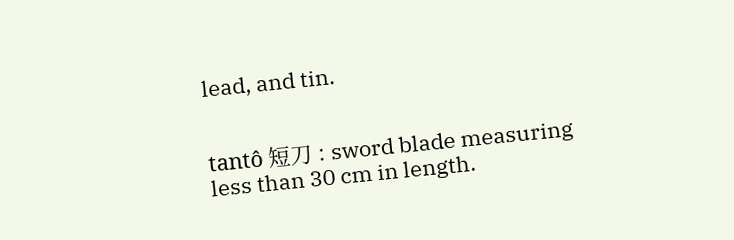lead, and tin.


tantô 短刀 : sword blade measuring less than 30 cm in length.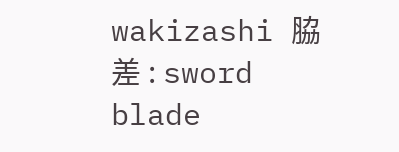wakizashi 脇差 : sword blade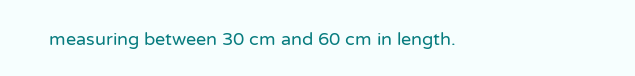measuring between 30 cm and 60 cm in length.